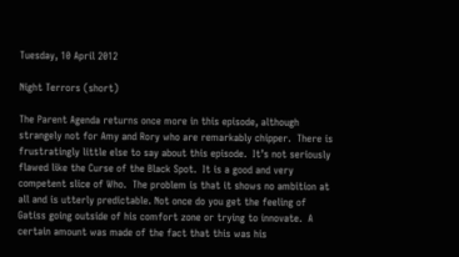Tuesday, 10 April 2012

Night Terrors (short)

The Parent Agenda returns once more in this episode, although strangely not for Amy and Rory who are remarkably chipper.  There is frustratingly little else to say about this episode.  It’s not seriously flawed like the Curse of the Black Spot.  It is a good and very competent slice of Who.  The problem is that it shows no ambition at all and is utterly predictable. Not once do you get the feeling of Gatiss going outside of his comfort zone or trying to innovate.  A certain amount was made of the fact that this was his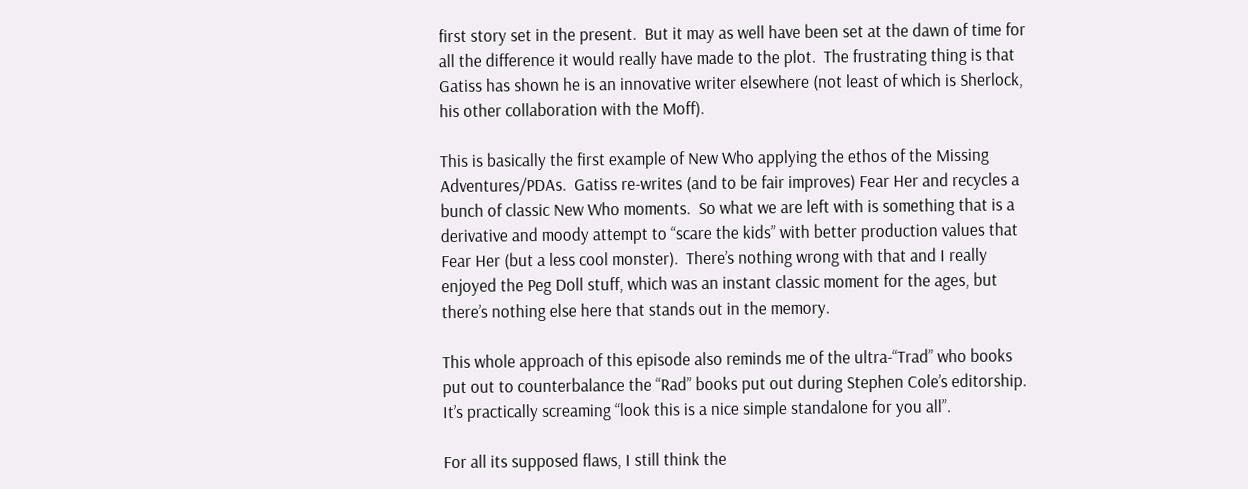first story set in the present.  But it may as well have been set at the dawn of time for all the difference it would really have made to the plot.  The frustrating thing is that Gatiss has shown he is an innovative writer elsewhere (not least of which is Sherlock, his other collaboration with the Moff).

This is basically the first example of New Who applying the ethos of the Missing Adventures/PDAs.  Gatiss re-writes (and to be fair improves) Fear Her and recycles a bunch of classic New Who moments.  So what we are left with is something that is a derivative and moody attempt to “scare the kids” with better production values that Fear Her (but a less cool monster).  There’s nothing wrong with that and I really enjoyed the Peg Doll stuff, which was an instant classic moment for the ages, but there’s nothing else here that stands out in the memory.

This whole approach of this episode also reminds me of the ultra-“Trad” who books put out to counterbalance the “Rad” books put out during Stephen Cole’s editorship.  It’s practically screaming “look this is a nice simple standalone for you all”.

For all its supposed flaws, I still think the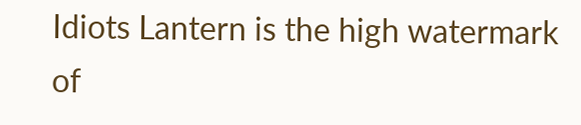Idiots Lantern is the high watermark of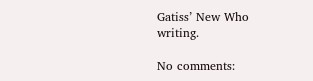Gatiss’ New Who writing.

No comments: